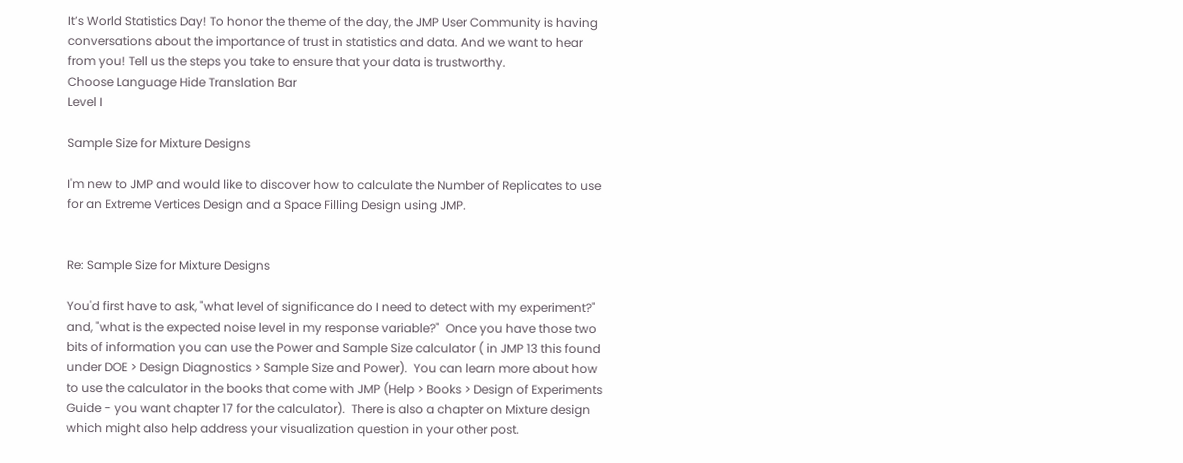It’s World Statistics Day! To honor the theme of the day, the JMP User Community is having conversations about the importance of trust in statistics and data. And we want to hear from you! Tell us the steps you take to ensure that your data is trustworthy.
Choose Language Hide Translation Bar
Level I

Sample Size for Mixture Designs

I'm new to JMP and would like to discover how to calculate the Number of Replicates to use for an Extreme Vertices Design and a Space Filling Design using JMP.


Re: Sample Size for Mixture Designs

You'd first have to ask, "what level of significance do I need to detect with my experiment?" and, "what is the expected noise level in my response variable?"  Once you have those two bits of information you can use the Power and Sample Size calculator ( in JMP 13 this found under DOE > Design Diagnostics > Sample Size and Power).  You can learn more about how to use the calculator in the books that come with JMP (Help > Books > Design of Experiments Guide - you want chapter 17 for the calculator).  There is also a chapter on Mixture design which might also help address your visualization question in your other post.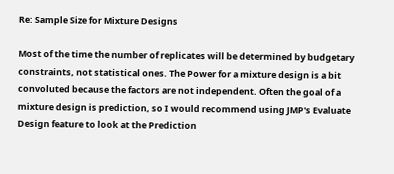Re: Sample Size for Mixture Designs

Most of the time the number of replicates will be determined by budgetary constraints, not statistical ones. The Power for a mixture design is a bit convoluted because the factors are not independent. Often the goal of a mixture design is prediction, so I would recommend using JMP's Evaluate Design feature to look at the Prediction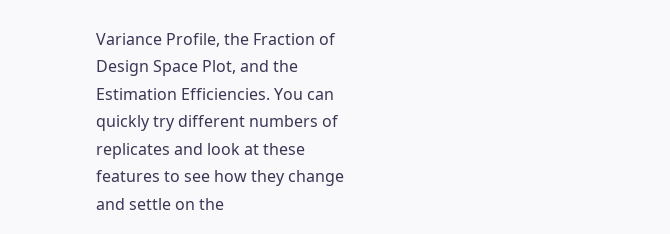Variance Profile, the Fraction of Design Space Plot, and the Estimation Efficiencies. You can quickly try different numbers of replicates and look at these features to see how they change and settle on the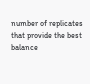number of replicates that provide the best balance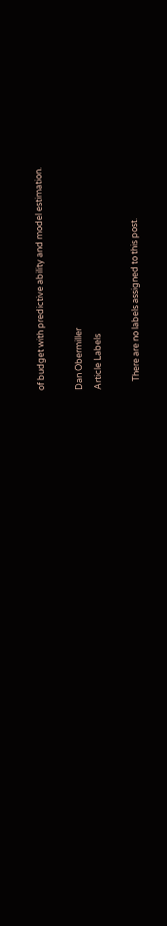of budget with predictive ability and model estimation.

Dan Obermiller
Article Labels

    There are no labels assigned to this post.